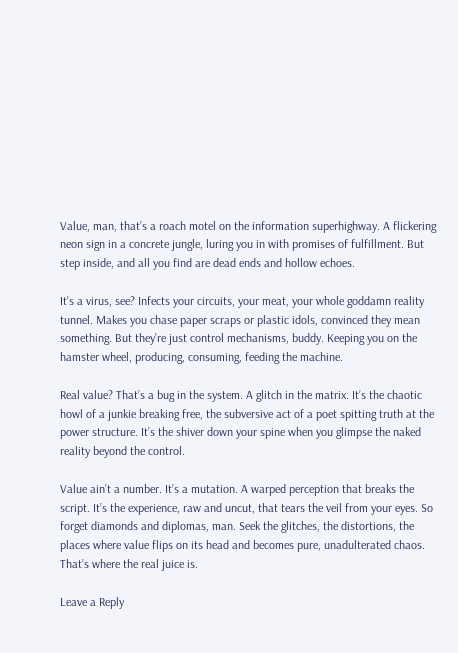Value, man, that’s a roach motel on the information superhighway. A flickering neon sign in a concrete jungle, luring you in with promises of fulfillment. But step inside, and all you find are dead ends and hollow echoes.

It’s a virus, see? Infects your circuits, your meat, your whole goddamn reality tunnel. Makes you chase paper scraps or plastic idols, convinced they mean something. But they’re just control mechanisms, buddy. Keeping you on the hamster wheel, producing, consuming, feeding the machine.

Real value? That’s a bug in the system. A glitch in the matrix. It’s the chaotic howl of a junkie breaking free, the subversive act of a poet spitting truth at the power structure. It’s the shiver down your spine when you glimpse the naked reality beyond the control.

Value ain’t a number. It’s a mutation. A warped perception that breaks the script. It’s the experience, raw and uncut, that tears the veil from your eyes. So forget diamonds and diplomas, man. Seek the glitches, the distortions, the places where value flips on its head and becomes pure, unadulterated chaos. That’s where the real juice is.

Leave a Reply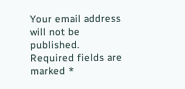Your email address will not be published. Required fields are marked *